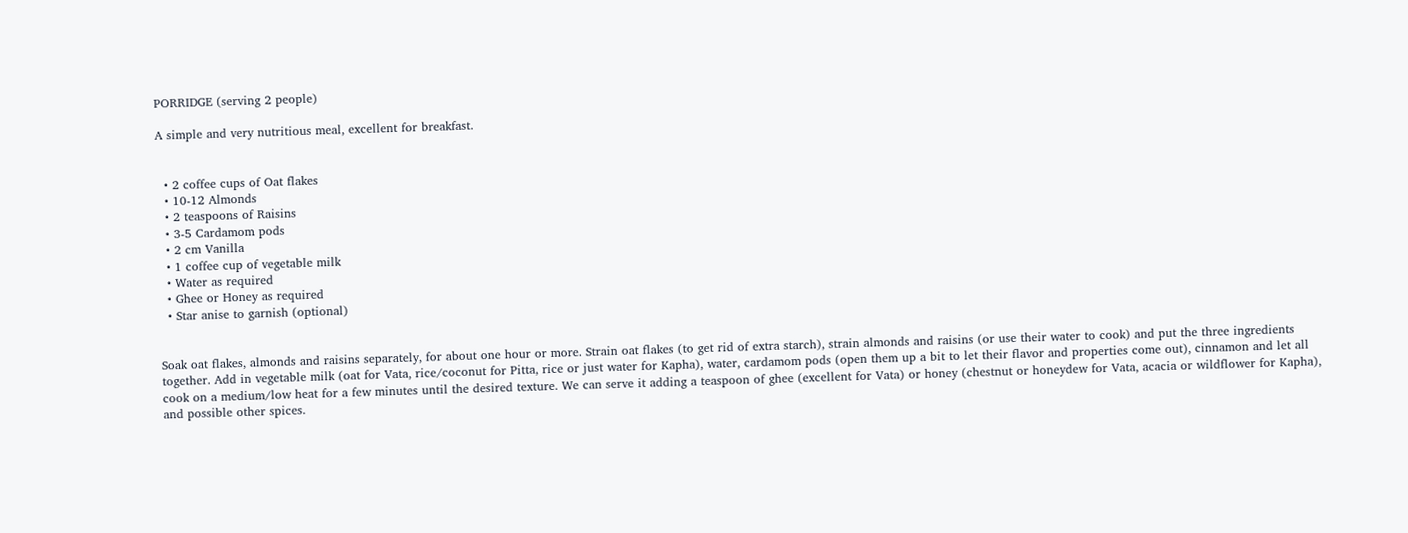PORRIDGE (serving 2 people)

A simple and very nutritious meal, excellent for breakfast.


  • 2 coffee cups of Oat flakes
  • 10-12 Almonds
  • 2 teaspoons of Raisins
  • 3-5 Cardamom pods
  • 2 cm Vanilla
  • 1 coffee cup of vegetable milk
  • Water as required
  • Ghee or Honey as required
  • Star anise to garnish (optional)


Soak oat flakes, almonds and raisins separately, for about one hour or more. Strain oat flakes (to get rid of extra starch), strain almonds and raisins (or use their water to cook) and put the three ingredients together. Add in vegetable milk (oat for Vata, rice/coconut for Pitta, rice or just water for Kapha), water, cardamom pods (open them up a bit to let their flavor and properties come out), cinnamon and let all cook on a medium/low heat for a few minutes until the desired texture. We can serve it adding a teaspoon of ghee (excellent for Vata) or honey (chestnut or honeydew for Vata, acacia or wildflower for Kapha), and possible other spices.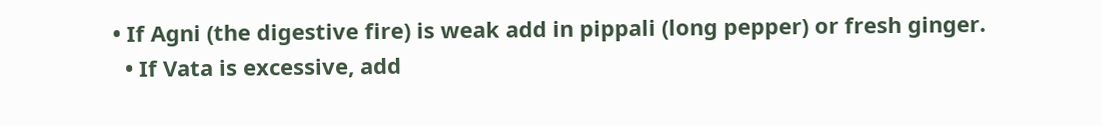• If Agni (the digestive fire) is weak add in pippali (long pepper) or fresh ginger.
  • If Vata is excessive, add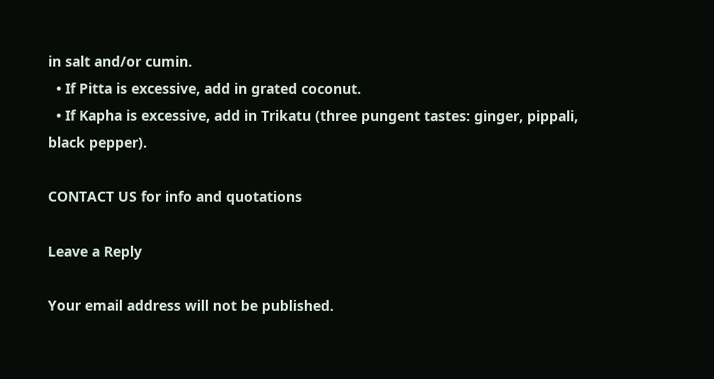in salt and/or cumin.
  • If Pitta is excessive, add in grated coconut.
  • If Kapha is excessive, add in Trikatu (three pungent tastes: ginger, pippali, black pepper).

CONTACT US for info and quotations

Leave a Reply

Your email address will not be published.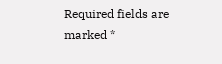Required fields are marked *